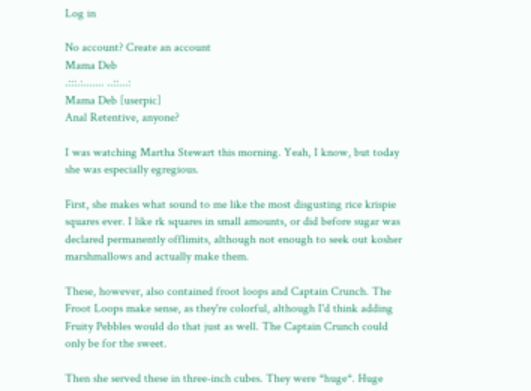Log in

No account? Create an account
Mama Deb
.:::.:....... ..::...:
Mama Deb [userpic]
Anal Retentive, anyone?

I was watching Martha Stewart this morning. Yeah, I know, but today she was especially egregious.

First, she makes what sound to me like the most disgusting rice krispie squares ever. I like rk squares in small amounts, or did before sugar was declared permanently offlimits, although not enough to seek out kosher marshmallows and actually make them.

These, however, also contained froot loops and Captain Crunch. The Froot Loops make sense, as they're colorful, although I'd think adding Fruity Pebbles would do that just as well. The Captain Crunch could only be for the sweet.

Then she served these in three-inch cubes. They were *huge*. Huge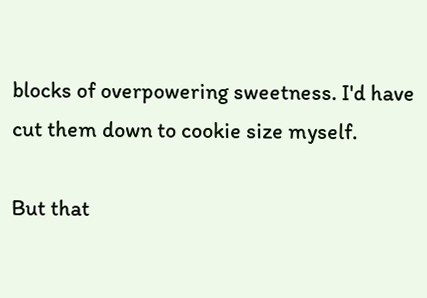blocks of overpowering sweetness. I'd have cut them down to cookie size myself.

But that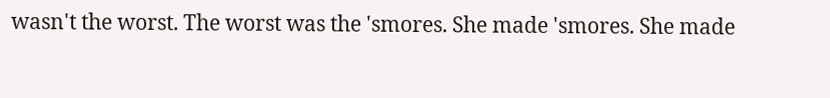wasn't the worst. The worst was the 'smores. She made 'smores. She made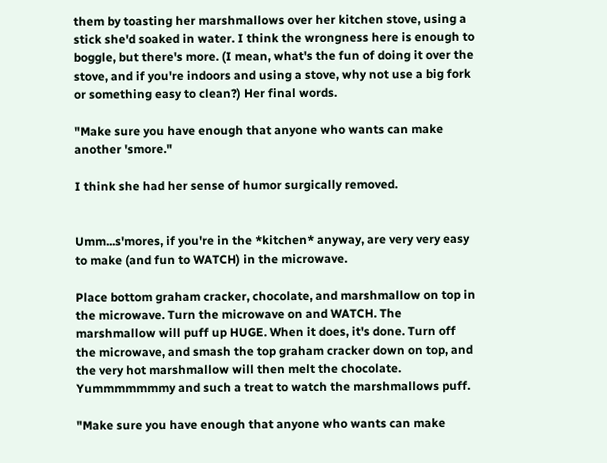them by toasting her marshmallows over her kitchen stove, using a stick she'd soaked in water. I think the wrongness here is enough to boggle, but there's more. (I mean, what's the fun of doing it over the stove, and if you're indoors and using a stove, why not use a big fork or something easy to clean?) Her final words.

"Make sure you have enough that anyone who wants can make another 'smore."

I think she had her sense of humor surgically removed.


Umm...s'mores, if you're in the *kitchen* anyway, are very very easy to make (and fun to WATCH) in the microwave.

Place bottom graham cracker, chocolate, and marshmallow on top in the microwave. Turn the microwave on and WATCH. The marshmallow will puff up HUGE. When it does, it's done. Turn off the microwave, and smash the top graham cracker down on top, and the very hot marshmallow will then melt the chocolate. Yummmmmmmy and such a treat to watch the marshmallows puff.

"Make sure you have enough that anyone who wants can make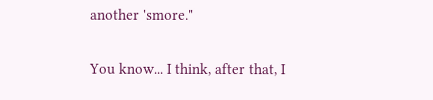another 'smore."

You know... I think, after that, I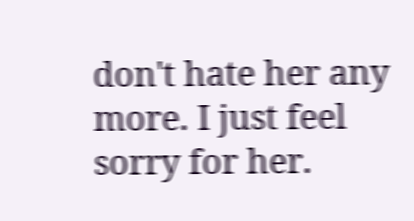don't hate her any more. I just feel sorry for her.